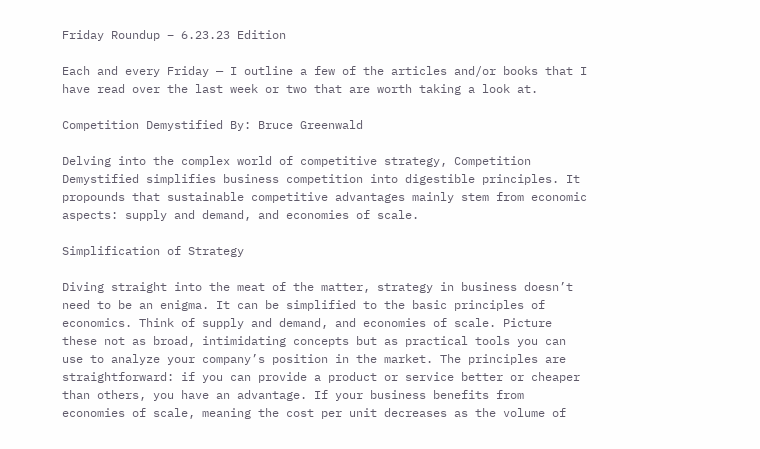Friday Roundup – 6.23.23 Edition

Each and every Friday — I outline a few of the articles and/or books that I have read over the last week or two that are worth taking a look at.

Competition Demystified By: Bruce Greenwald

Delving into the complex world of competitive strategy, Competition Demystified simplifies business competition into digestible principles. It propounds that sustainable competitive advantages mainly stem from economic aspects: supply and demand, and economies of scale.

Simplification of Strategy

Diving straight into the meat of the matter, strategy in business doesn’t need to be an enigma. It can be simplified to the basic principles of economics. Think of supply and demand, and economies of scale. Picture these not as broad, intimidating concepts but as practical tools you can use to analyze your company’s position in the market. The principles are straightforward: if you can provide a product or service better or cheaper than others, you have an advantage. If your business benefits from economies of scale, meaning the cost per unit decreases as the volume of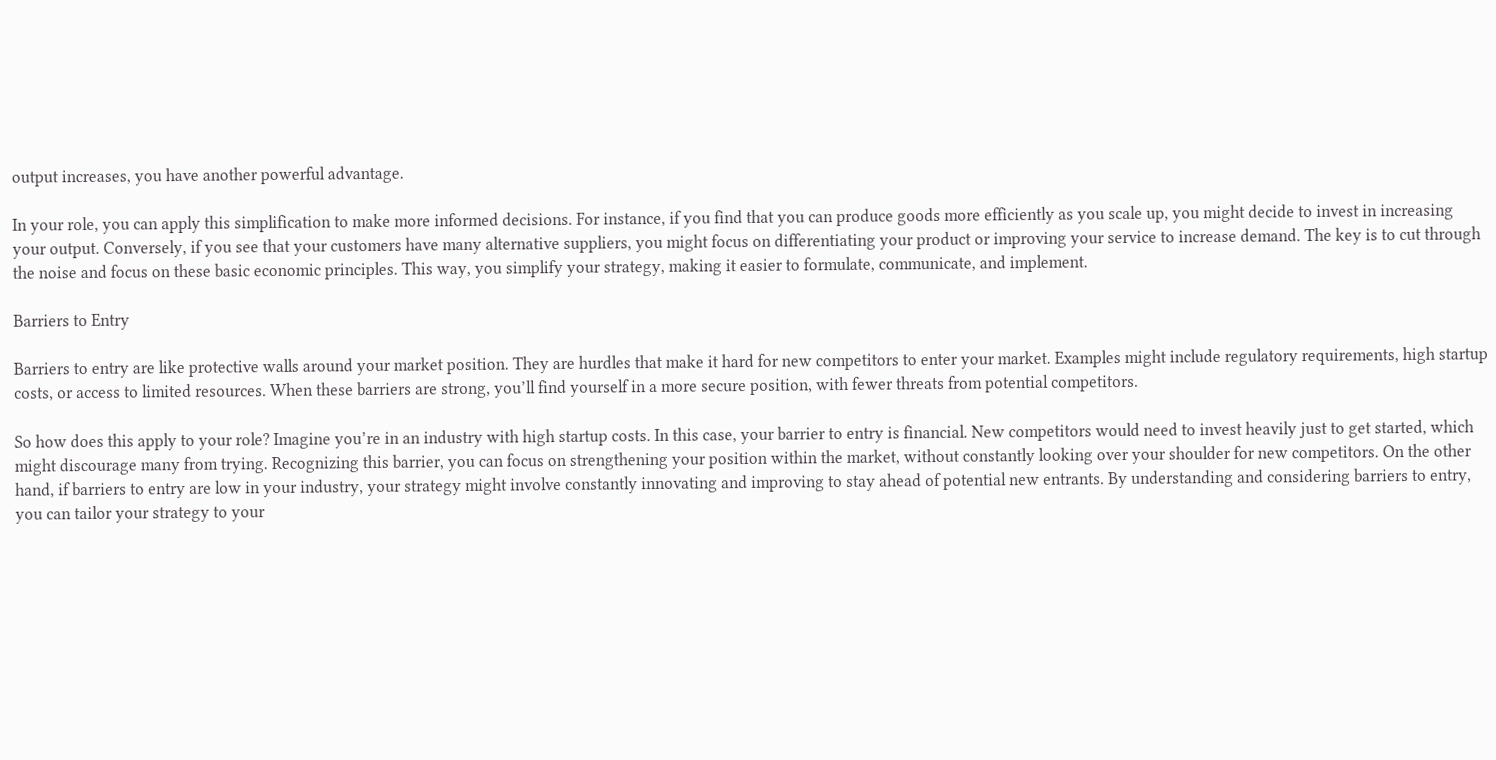output increases, you have another powerful advantage.

In your role, you can apply this simplification to make more informed decisions. For instance, if you find that you can produce goods more efficiently as you scale up, you might decide to invest in increasing your output. Conversely, if you see that your customers have many alternative suppliers, you might focus on differentiating your product or improving your service to increase demand. The key is to cut through the noise and focus on these basic economic principles. This way, you simplify your strategy, making it easier to formulate, communicate, and implement.

Barriers to Entry

Barriers to entry are like protective walls around your market position. They are hurdles that make it hard for new competitors to enter your market. Examples might include regulatory requirements, high startup costs, or access to limited resources. When these barriers are strong, you’ll find yourself in a more secure position, with fewer threats from potential competitors.

So how does this apply to your role? Imagine you’re in an industry with high startup costs. In this case, your barrier to entry is financial. New competitors would need to invest heavily just to get started, which might discourage many from trying. Recognizing this barrier, you can focus on strengthening your position within the market, without constantly looking over your shoulder for new competitors. On the other hand, if barriers to entry are low in your industry, your strategy might involve constantly innovating and improving to stay ahead of potential new entrants. By understanding and considering barriers to entry, you can tailor your strategy to your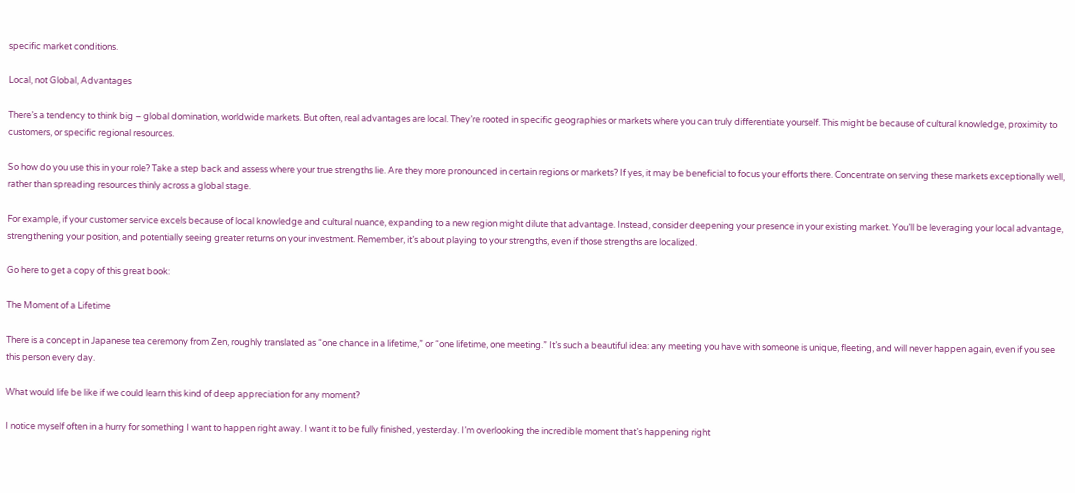specific market conditions.

Local, not Global, Advantages

There’s a tendency to think big – global domination, worldwide markets. But often, real advantages are local. They’re rooted in specific geographies or markets where you can truly differentiate yourself. This might be because of cultural knowledge, proximity to customers, or specific regional resources.

So how do you use this in your role? Take a step back and assess where your true strengths lie. Are they more pronounced in certain regions or markets? If yes, it may be beneficial to focus your efforts there. Concentrate on serving these markets exceptionally well, rather than spreading resources thinly across a global stage.

For example, if your customer service excels because of local knowledge and cultural nuance, expanding to a new region might dilute that advantage. Instead, consider deepening your presence in your existing market. You’ll be leveraging your local advantage, strengthening your position, and potentially seeing greater returns on your investment. Remember, it’s about playing to your strengths, even if those strengths are localized.

Go here to get a copy of this great book:

The Moment of a Lifetime

There is a concept in Japanese tea ceremony from Zen, roughly translated as “one chance in a lifetime,” or “one lifetime, one meeting.” It’s such a beautiful idea: any meeting you have with someone is unique, fleeting, and will never happen again, even if you see this person every day.

What would life be like if we could learn this kind of deep appreciation for any moment?

I notice myself often in a hurry for something I want to happen right away. I want it to be fully finished, yesterday. I’m overlooking the incredible moment that’s happening right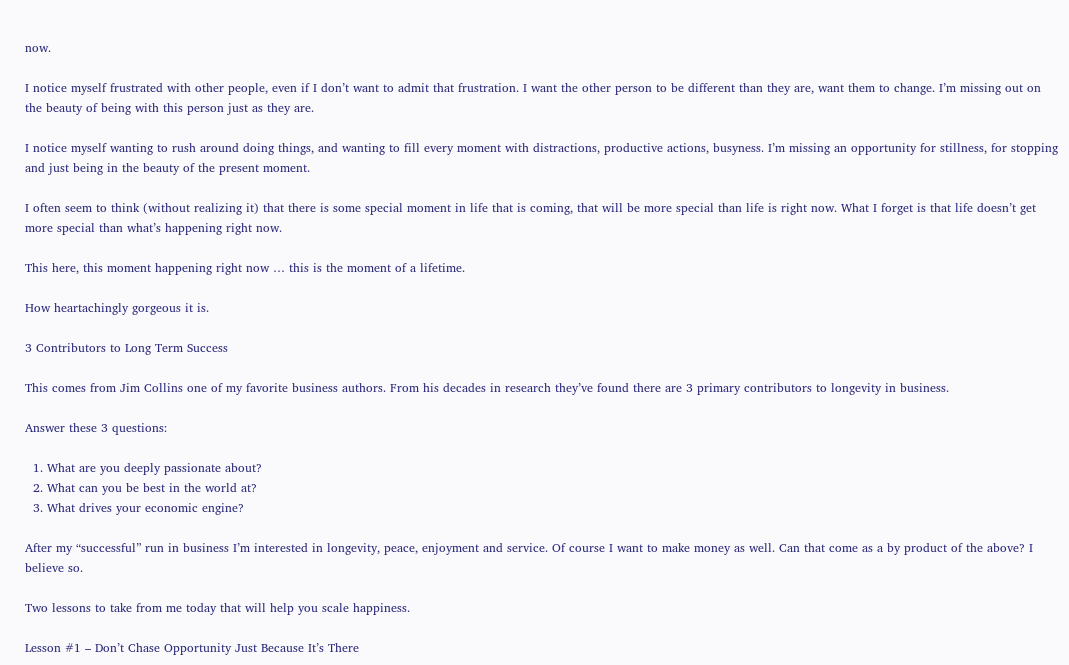now.

I notice myself frustrated with other people, even if I don’t want to admit that frustration. I want the other person to be different than they are, want them to change. I’m missing out on the beauty of being with this person just as they are.

I notice myself wanting to rush around doing things, and wanting to fill every moment with distractions, productive actions, busyness. I’m missing an opportunity for stillness, for stopping and just being in the beauty of the present moment.

I often seem to think (without realizing it) that there is some special moment in life that is coming, that will be more special than life is right now. What I forget is that life doesn’t get more special than what’s happening right now.

This here, this moment happening right now … this is the moment of a lifetime.

How heartachingly gorgeous it is.

3 Contributors to Long Term Success

This comes from Jim Collins one of my favorite business authors. From his decades in research they’ve found there are 3 primary contributors to longevity in business.

Answer these 3 questions:

  1. What are you deeply passionate about?
  2. What can you be best in the world at?
  3. What drives your economic engine?

After my “successful” run in business I’m interested in longevity, peace, enjoyment and service. Of course I want to make money as well. Can that come as a by product of the above? I believe so.

Two lessons to take from me today that will help you scale happiness.

Lesson #1 – Don’t Chase Opportunity Just Because It’s There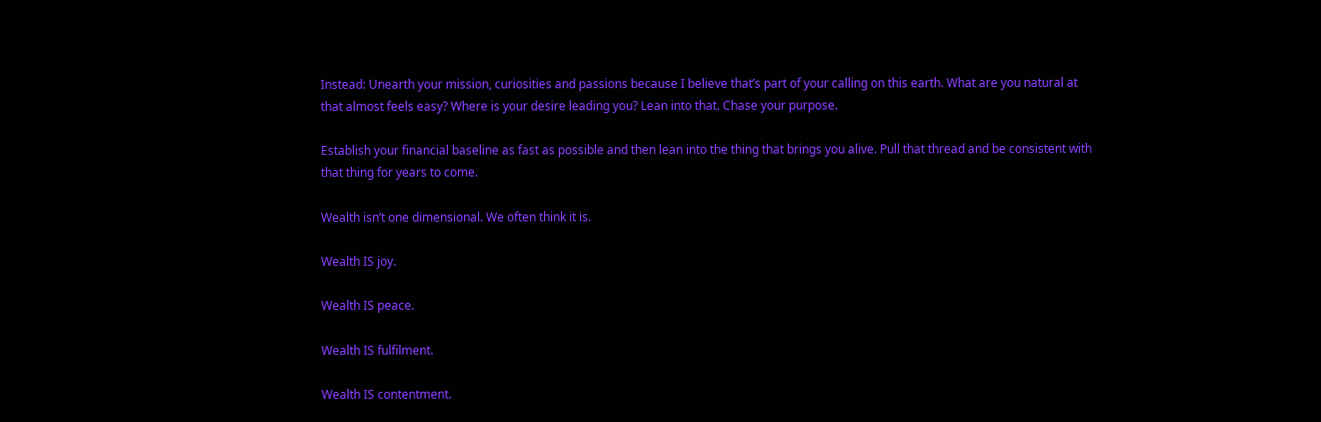Instead: Unearth your mission, curiosities and passions because I believe that’s part of your calling on this earth. What are you natural at that almost feels easy? Where is your desire leading you? Lean into that. Chase your purpose.

Establish your financial baseline as fast as possible and then lean into the thing that brings you alive. Pull that thread and be consistent with that thing for years to come.

Wealth isn’t one dimensional. We often think it is.

Wealth IS joy.

Wealth IS peace.

Wealth IS fulfilment.

Wealth IS contentment.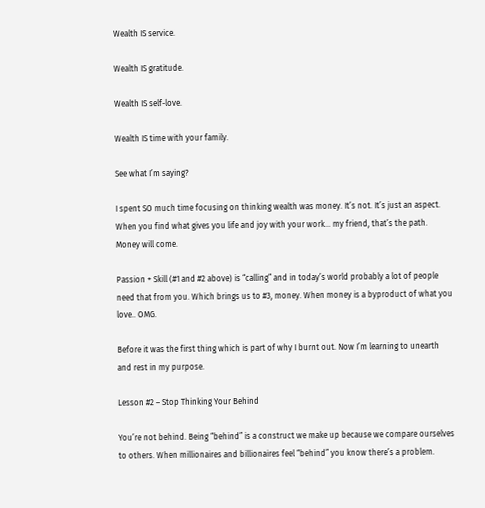Wealth IS service.

Wealth IS gratitude.

Wealth IS self-love.

Wealth IS time with your family.

See what I’m saying?

I spent SO much time focusing on thinking wealth was money. It’s not. It’s just an aspect. When you find what gives you life and joy with your work… my friend, that’s the path. Money will come.

Passion + Skill (#1 and #2 above) is “calling” and in today’s world probably a lot of people need that from you. Which brings us to #3, money. When money is a byproduct of what you love.. OMG.

Before it was the first thing which is part of why I burnt out. Now I’m learning to unearth and rest in my purpose.

Lesson #2 – Stop Thinking Your Behind

You’re not behind. Being “behind” is a construct we make up because we compare ourselves to others. When millionaires and billionaires feel “behind” you know there’s a problem.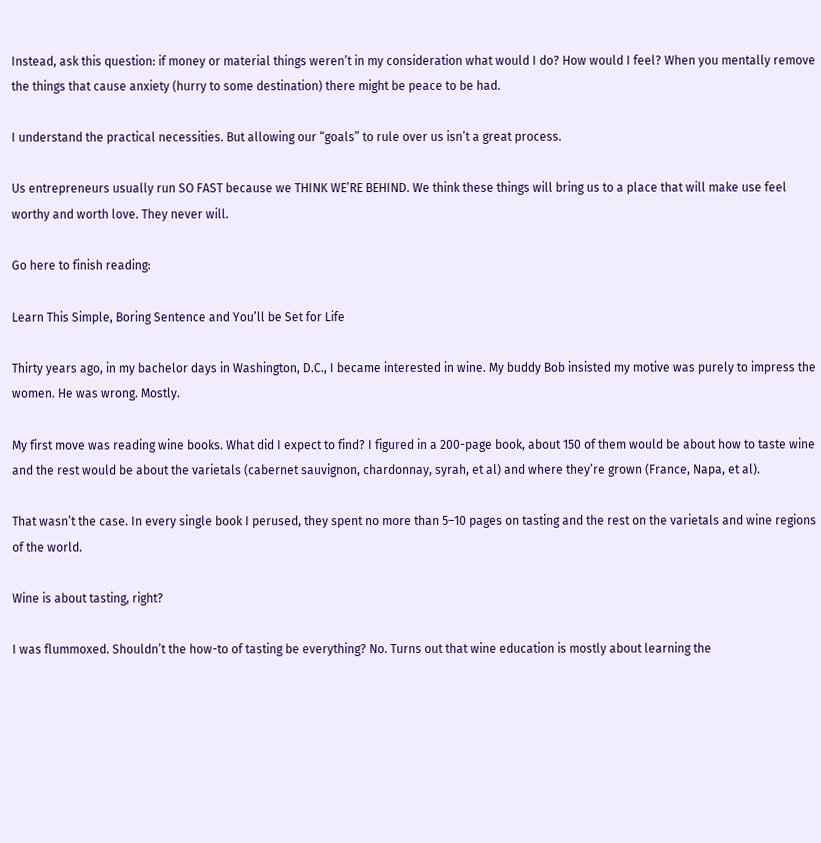Instead, ask this question: if money or material things weren’t in my consideration what would I do? How would I feel? When you mentally remove the things that cause anxiety (hurry to some destination) there might be peace to be had.

I understand the practical necessities. But allowing our “goals” to rule over us isn’t a great process.

Us entrepreneurs usually run SO FAST because we THINK WE’RE BEHIND. We think these things will bring us to a place that will make use feel worthy and worth love. They never will.

Go here to finish reading:

Learn This Simple, Boring Sentence and You’ll be Set for Life

Thirty years ago, in my bachelor days in Washington, D.C., I became interested in wine. My buddy Bob insisted my motive was purely to impress the women. He was wrong. Mostly.

My first move was reading wine books. What did I expect to find? I figured in a 200-page book, about 150 of them would be about how to taste wine and the rest would be about the varietals (cabernet sauvignon, chardonnay, syrah, et al) and where they’re grown (France, Napa, et al).

That wasn’t the case. In every single book I perused, they spent no more than 5–10 pages on tasting and the rest on the varietals and wine regions of the world.

Wine is about tasting, right?

I was flummoxed. Shouldn’t the how-to of tasting be everything? No. Turns out that wine education is mostly about learning the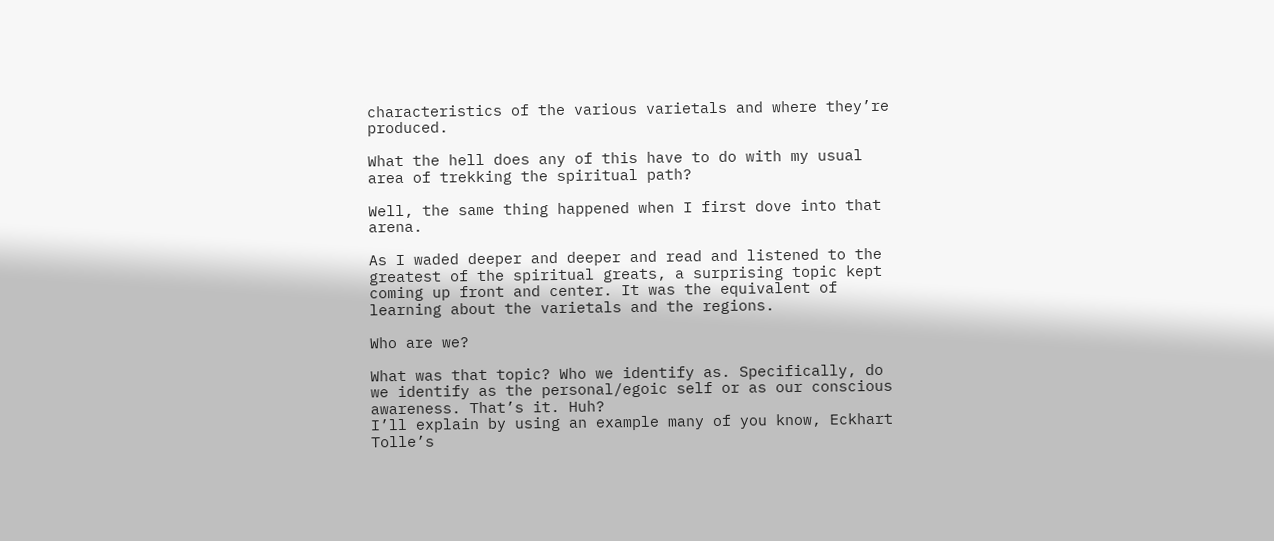characteristics of the various varietals and where they’re produced.

What the hell does any of this have to do with my usual area of trekking the spiritual path?

Well, the same thing happened when I first dove into that arena.

As I waded deeper and deeper and read and listened to the greatest of the spiritual greats, a surprising topic kept coming up front and center. It was the equivalent of learning about the varietals and the regions.

Who are we?

What was that topic? Who we identify as. Specifically, do we identify as the personal/egoic self or as our conscious awareness. That’s it. Huh?
I’ll explain by using an example many of you know, Eckhart Tolle’s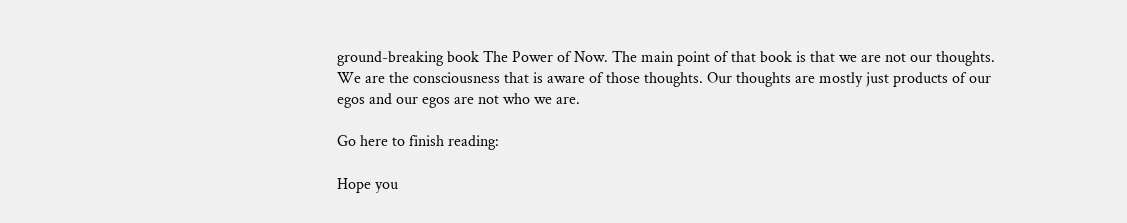ground-breaking book The Power of Now. The main point of that book is that we are not our thoughts. We are the consciousness that is aware of those thoughts. Our thoughts are mostly just products of our egos and our egos are not who we are.

Go here to finish reading:

Hope you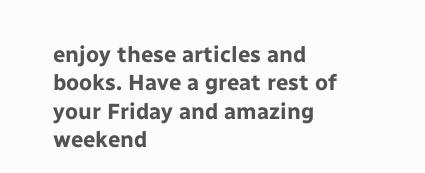enjoy these articles and books. Have a great rest of your Friday and amazing weekend